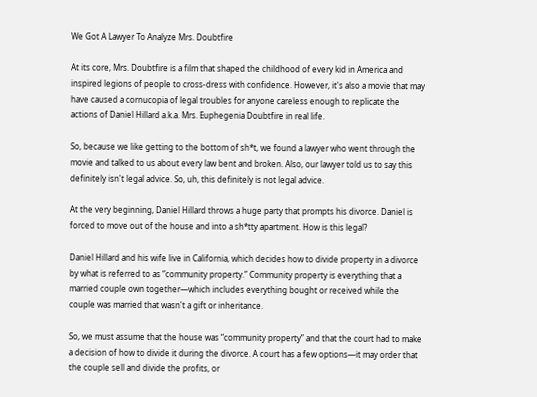We Got A Lawyer To Analyze Mrs. Doubtfire

At its core, Mrs. Doubtfire is a film that shaped the childhood of every kid in America and inspired legions of people to cross-dress with confidence. However, it's also a movie that may have caused a cornucopia of legal troubles for anyone careless enough to replicate the actions of Daniel Hillard a.k.a. Mrs. Euphegenia Doubtfire in real life.

So, because we like getting to the bottom of sh*t, we found a lawyer who went through the movie and talked to us about every law bent and broken. Also, our lawyer told us to say this definitely isn't legal advice. So, uh, this definitely is not legal advice.

At the very beginning, Daniel Hillard throws a huge party that prompts his divorce. Daniel is forced to move out of the house and into a sh*tty apartment. How is this legal?

Daniel Hillard and his wife live in California, which decides how to divide property in a divorce by what is referred to as “community property.” Community property is everything that a married couple own together—which includes everything bought or received while the couple was married that wasn't a gift or inheritance.

So, we must assume that the house was “community property” and that the court had to make a decision of how to divide it during the divorce. A court has a few options—it may order that the couple sell and divide the profits, or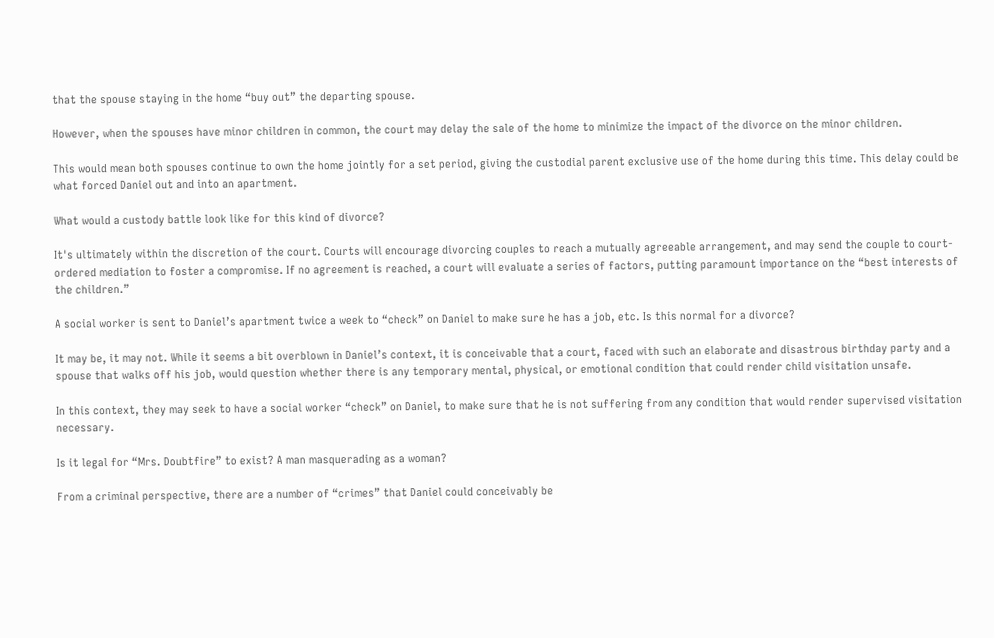that the spouse staying in the home “buy out” the departing spouse.

However, when the spouses have minor children in common, the court may delay the sale of the home to minimize the impact of the divorce on the minor children.

This would mean both spouses continue to own the home jointly for a set period, giving the custodial parent exclusive use of the home during this time. This delay could be what forced Daniel out and into an apartment.

What would a custody battle look like for this kind of divorce?

It's ultimately within the discretion of the court. Courts will encourage divorcing couples to reach a mutually agreeable arrangement, and may send the couple to court-ordered mediation to foster a compromise. If no agreement is reached, a court will evaluate a series of factors, putting paramount importance on the “best interests of the children.”

A social worker is sent to Daniel’s apartment twice a week to “check” on Daniel to make sure he has a job, etc. Is this normal for a divorce?

It may be, it may not. While it seems a bit overblown in Daniel’s context, it is conceivable that a court, faced with such an elaborate and disastrous birthday party and a spouse that walks off his job, would question whether there is any temporary mental, physical, or emotional condition that could render child visitation unsafe.

In this context, they may seek to have a social worker “check” on Daniel, to make sure that he is not suffering from any condition that would render supervised visitation necessary.

Is it legal for “Mrs. Doubtfire” to exist? A man masquerading as a woman?

From a criminal perspective, there are a number of “crimes” that Daniel could conceivably be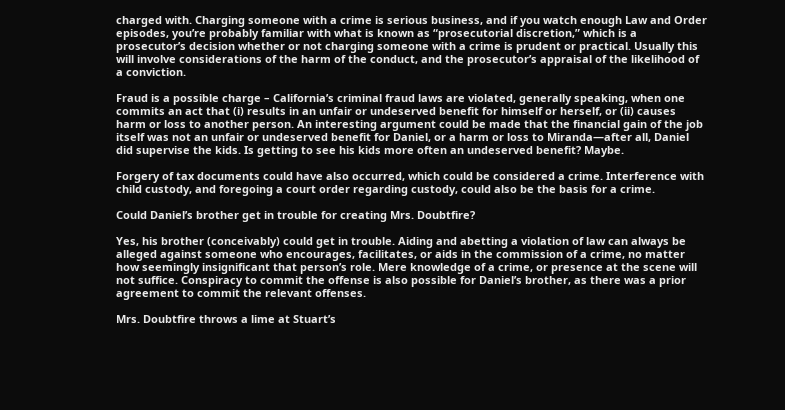charged with. Charging someone with a crime is serious business, and if you watch enough Law and Order episodes, you’re probably familiar with what is known as “prosecutorial discretion,” which is a prosecutor’s decision whether or not charging someone with a crime is prudent or practical. Usually this will involve considerations of the harm of the conduct, and the prosecutor’s appraisal of the likelihood of a conviction.

Fraud is a possible charge – California’s criminal fraud laws are violated, generally speaking, when one commits an act that (i) results in an unfair or undeserved benefit for himself or herself, or (ii) causes harm or loss to another person. An interesting argument could be made that the financial gain of the job itself was not an unfair or undeserved benefit for Daniel, or a harm or loss to Miranda—after all, Daniel did supervise the kids. Is getting to see his kids more often an undeserved benefit? Maybe.

Forgery of tax documents could have also occurred, which could be considered a crime. Interference with child custody, and foregoing a court order regarding custody, could also be the basis for a crime.

Could Daniel’s brother get in trouble for creating Mrs. Doubtfire?

Yes, his brother (conceivably) could get in trouble. Aiding and abetting a violation of law can always be alleged against someone who encourages, facilitates, or aids in the commission of a crime, no matter how seemingly insignificant that person’s role. Mere knowledge of a crime, or presence at the scene will not suffice. Conspiracy to commit the offense is also possible for Daniel’s brother, as there was a prior agreement to commit the relevant offenses.

Mrs. Doubtfire throws a lime at Stuart’s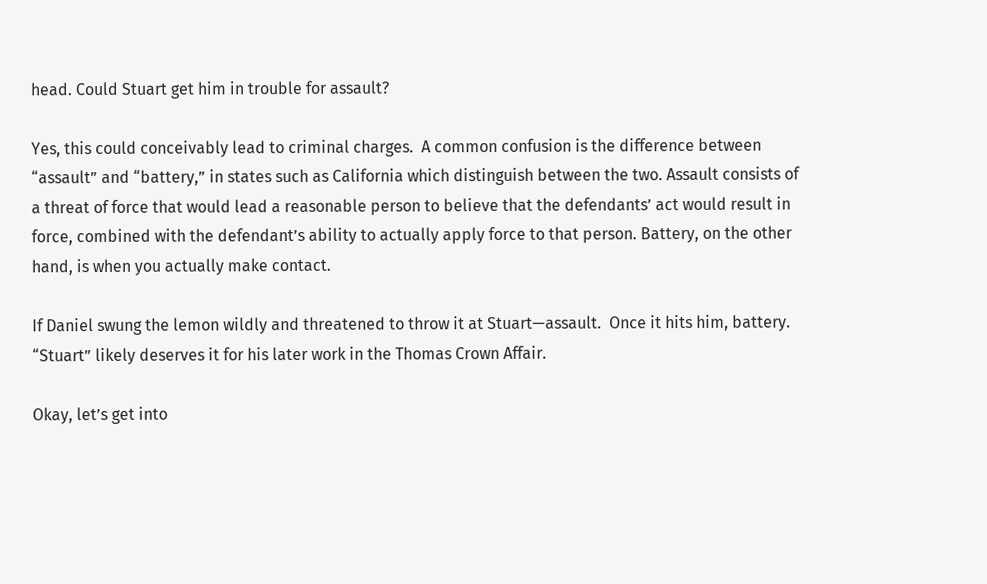head. Could Stuart get him in trouble for assault?

Yes, this could conceivably lead to criminal charges.  A common confusion is the difference between “assault” and “battery,” in states such as California which distinguish between the two. Assault consists of a threat of force that would lead a reasonable person to believe that the defendants’ act would result in force, combined with the defendant’s ability to actually apply force to that person. Battery, on the other hand, is when you actually make contact.

If Daniel swung the lemon wildly and threatened to throw it at Stuart—assault.  Once it hits him, battery. “Stuart” likely deserves it for his later work in the Thomas Crown Affair.

Okay, let’s get into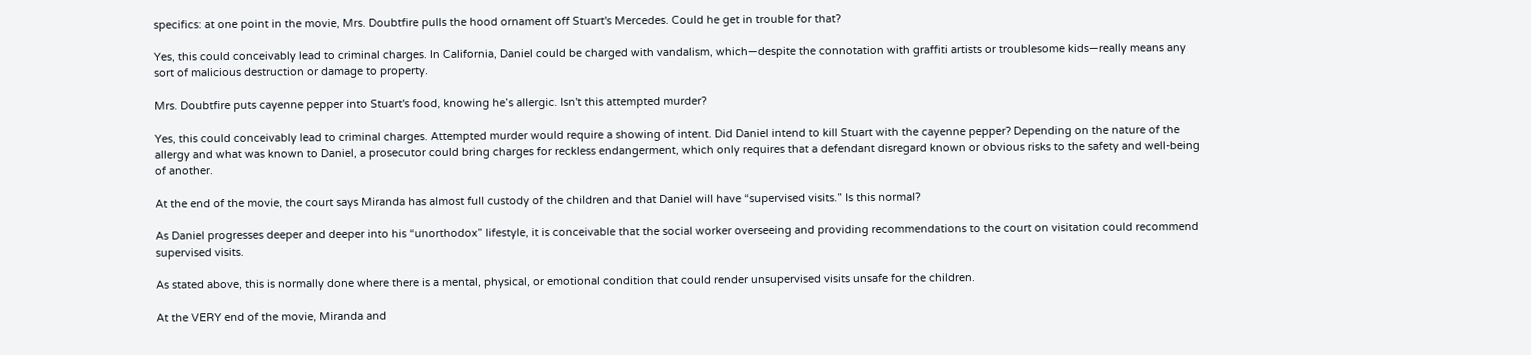specifics: at one point in the movie, Mrs. Doubtfire pulls the hood ornament off Stuart's Mercedes. Could he get in trouble for that?

Yes, this could conceivably lead to criminal charges. In California, Daniel could be charged with vandalism, which—despite the connotation with graffiti artists or troublesome kids—really means any sort of malicious destruction or damage to property.

Mrs. Doubtfire puts cayenne pepper into Stuart's food, knowing he’s allergic. Isn't this attempted murder?

Yes, this could conceivably lead to criminal charges. Attempted murder would require a showing of intent. Did Daniel intend to kill Stuart with the cayenne pepper? Depending on the nature of the allergy and what was known to Daniel, a prosecutor could bring charges for reckless endangerment, which only requires that a defendant disregard known or obvious risks to the safety and well-being of another.

At the end of the movie, the court says Miranda has almost full custody of the children and that Daniel will have “supervised visits.” Is this normal?

As Daniel progresses deeper and deeper into his “unorthodox” lifestyle, it is conceivable that the social worker overseeing and providing recommendations to the court on visitation could recommend supervised visits.

As stated above, this is normally done where there is a mental, physical, or emotional condition that could render unsupervised visits unsafe for the children.

At the VERY end of the movie, Miranda and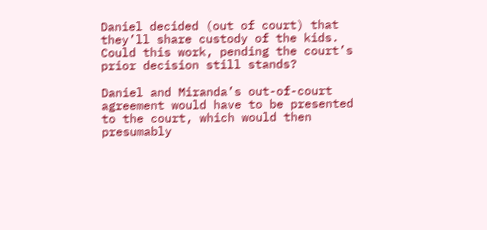Daniel decided (out of court) that they’ll share custody of the kids. Could this work, pending the court’s prior decision still stands?

Daniel and Miranda’s out-of-court agreement would have to be presented to the court, which would then presumably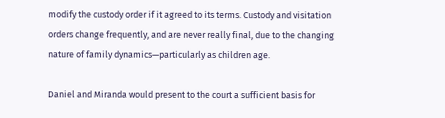modify the custody order if it agreed to its terms. Custody and visitation orders change frequently, and are never really final, due to the changing nature of family dynamics—particularly as children age.

Daniel and Miranda would present to the court a sufficient basis for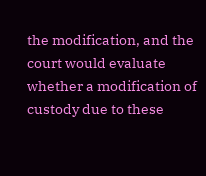the modification, and the court would evaluate whether a modification of custody due to these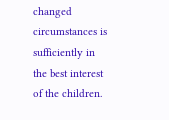changed circumstances is sufficiently in the best interest of the children.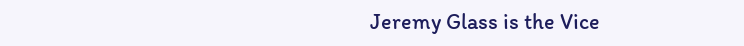Jeremy Glass is the Vice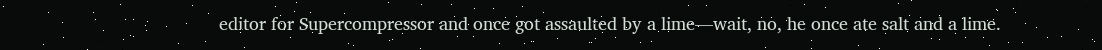editor for Supercompressor and once got assaulted by a lime—wait, no, he once ate salt and a lime.